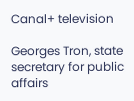Canal+ television

Georges Tron, state secretary for public affairs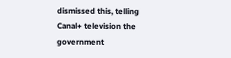dismissed this, telling Canal+ television the government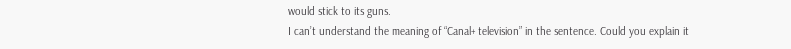would stick to its guns.
I can’t understand the meaning of “Canal+ television” in the sentence. Could you explain it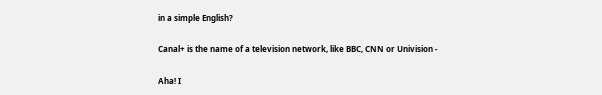in a simple English?

Canal+ is the name of a television network, like BBC, CNN or Univision -

Aha! I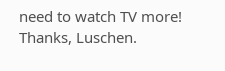need to watch TV more!
Thanks, Luschen.